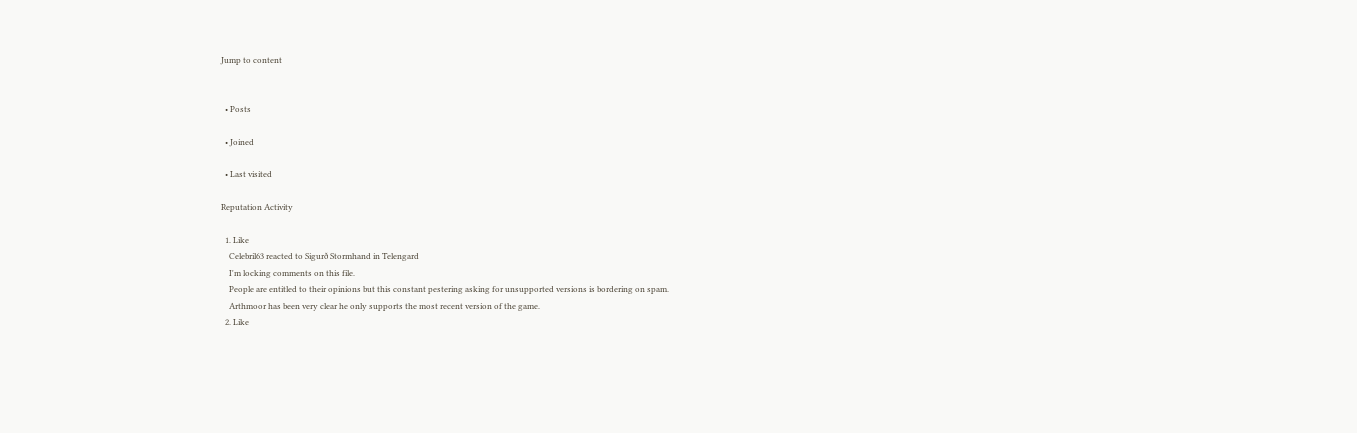Jump to content


  • Posts

  • Joined

  • Last visited

Reputation Activity

  1. Like
    Celebril63 reacted to Sigurð Stormhand in Telengard
    I'm locking comments on this file.
    People are entitled to their opinions but this constant pestering asking for unsupported versions is bordering on spam.
    Arthmoor has been very clear he only supports the most recent version of the game.
  2. Like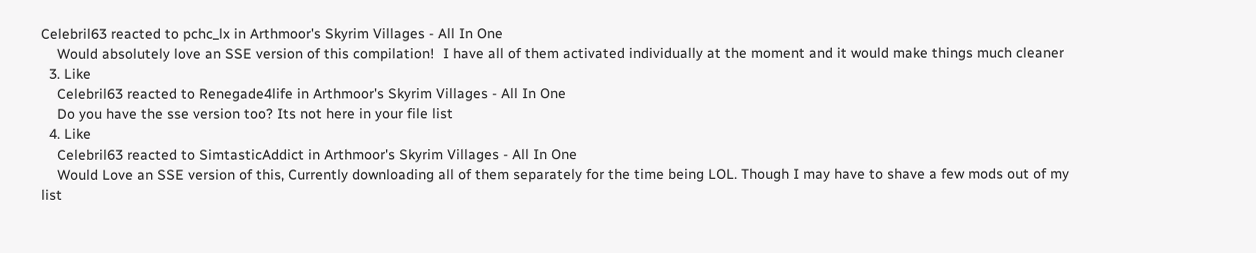Celebril63 reacted to pchc_lx in Arthmoor's Skyrim Villages - All In One
    Would absolutely love an SSE version of this compilation!  I have all of them activated individually at the moment and it would make things much cleaner
  3. Like
    Celebril63 reacted to Renegade4life in Arthmoor's Skyrim Villages - All In One
    Do you have the sse version too? Its not here in your file list
  4. Like
    Celebril63 reacted to SimtasticAddict in Arthmoor's Skyrim Villages - All In One
    Would Love an SSE version of this, Currently downloading all of them separately for the time being LOL. Though I may have to shave a few mods out of my list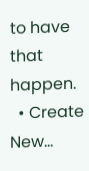to have that happen.
  • Create New...